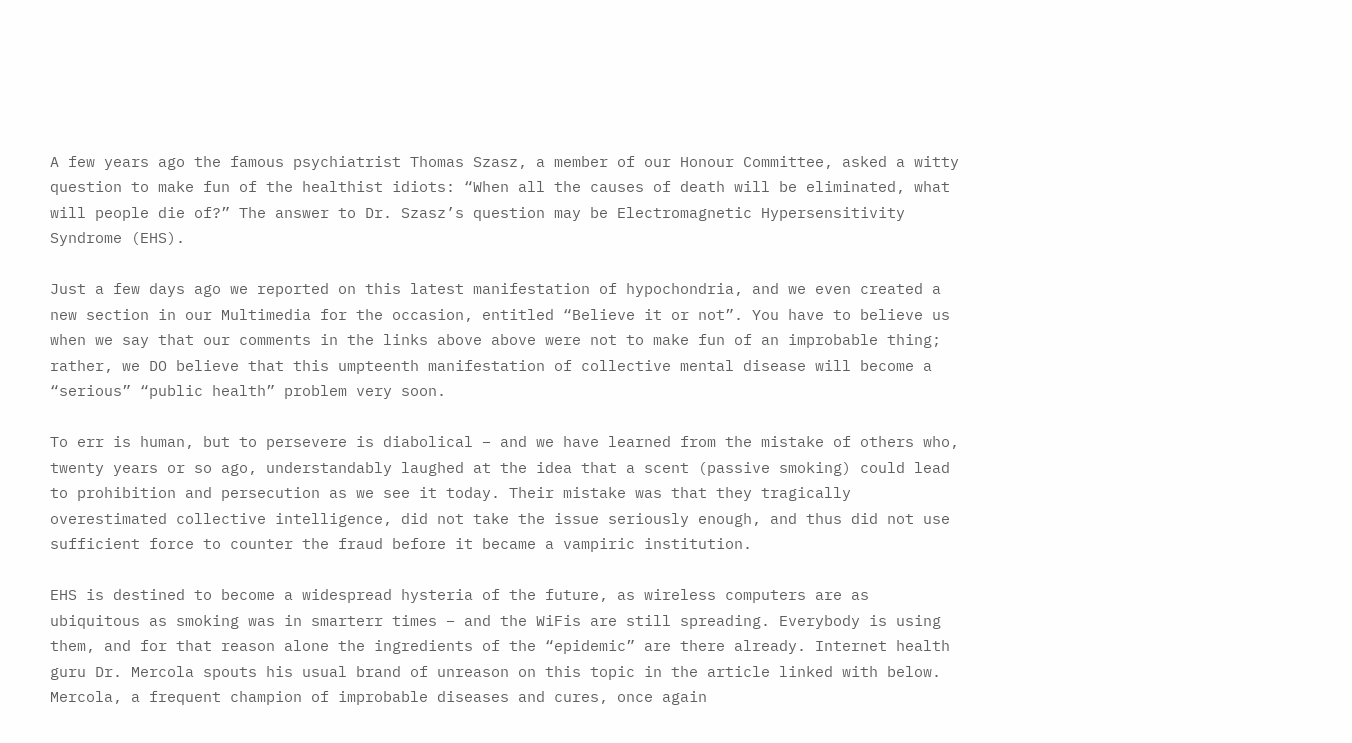A few years ago the famous psychiatrist Thomas Szasz, a member of our Honour Committee, asked a witty question to make fun of the healthist idiots: “When all the causes of death will be eliminated, what will people die of?” The answer to Dr. Szasz’s question may be Electromagnetic Hypersensitivity Syndrome (EHS).

Just a few days ago we reported on this latest manifestation of hypochondria, and we even created a new section in our Multimedia for the occasion, entitled “Believe it or not”. You have to believe us when we say that our comments in the links above above were not to make fun of an improbable thing; rather, we DO believe that this umpteenth manifestation of collective mental disease will become a “serious” “public health” problem very soon.

To err is human, but to persevere is diabolical – and we have learned from the mistake of others who, twenty years or so ago, understandably laughed at the idea that a scent (passive smoking) could lead to prohibition and persecution as we see it today. Their mistake was that they tragically overestimated collective intelligence, did not take the issue seriously enough, and thus did not use sufficient force to counter the fraud before it became a vampiric institution.

EHS is destined to become a widespread hysteria of the future, as wireless computers are as ubiquitous as smoking was in smarterr times – and the WiFis are still spreading. Everybody is using them, and for that reason alone the ingredients of the “epidemic” are there already. Internet health guru Dr. Mercola spouts his usual brand of unreason on this topic in the article linked with below. Mercola, a frequent champion of improbable diseases and cures, once again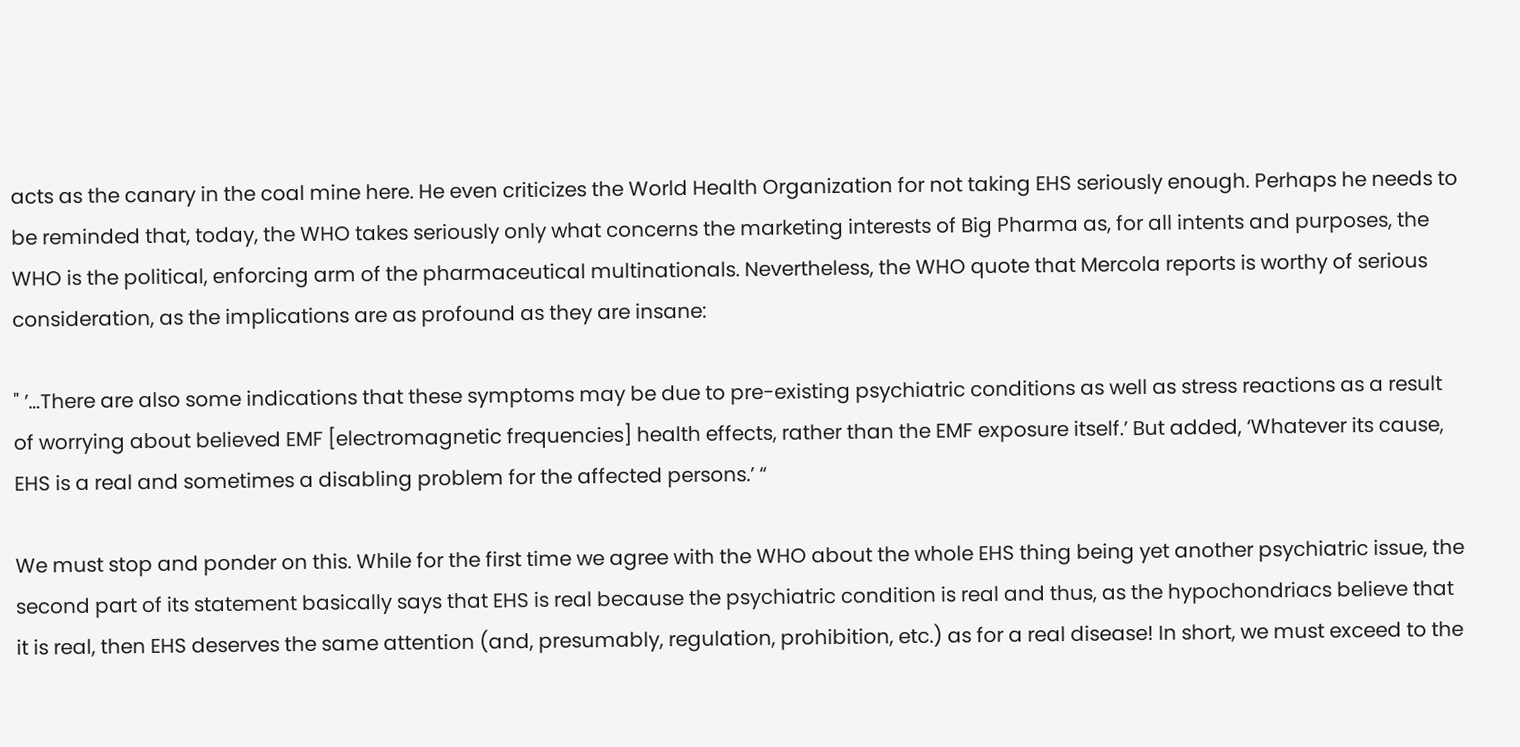acts as the canary in the coal mine here. He even criticizes the World Health Organization for not taking EHS seriously enough. Perhaps he needs to be reminded that, today, the WHO takes seriously only what concerns the marketing interests of Big Pharma as, for all intents and purposes, the WHO is the political, enforcing arm of the pharmaceutical multinationals. Nevertheless, the WHO quote that Mercola reports is worthy of serious consideration, as the implications are as profound as they are insane:

" ’…There are also some indications that these symptoms may be due to pre-existing psychiatric conditions as well as stress reactions as a result of worrying about believed EMF [electromagnetic frequencies] health effects, rather than the EMF exposure itself.’ But added, ‘Whatever its cause, EHS is a real and sometimes a disabling problem for the affected persons.’ “

We must stop and ponder on this. While for the first time we agree with the WHO about the whole EHS thing being yet another psychiatric issue, the second part of its statement basically says that EHS is real because the psychiatric condition is real and thus, as the hypochondriacs believe that it is real, then EHS deserves the same attention (and, presumably, regulation, prohibition, etc.) as for a real disease! In short, we must exceed to the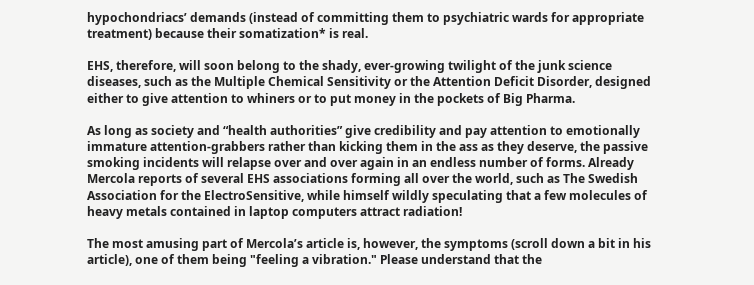hypochondriacs’ demands (instead of committing them to psychiatric wards for appropriate treatment) because their somatization* is real.

EHS, therefore, will soon belong to the shady, ever-growing twilight of the junk science diseases, such as the Multiple Chemical Sensitivity or the Attention Deficit Disorder, designed either to give attention to whiners or to put money in the pockets of Big Pharma.

As long as society and “health authorities” give credibility and pay attention to emotionally immature attention-grabbers rather than kicking them in the ass as they deserve, the passive smoking incidents will relapse over and over again in an endless number of forms. Already Mercola reports of several EHS associations forming all over the world, such as The Swedish Association for the ElectroSensitive, while himself wildly speculating that a few molecules of heavy metals contained in laptop computers attract radiation!

The most amusing part of Mercola’s article is, however, the symptoms (scroll down a bit in his article), one of them being "feeling a vibration." Please understand that the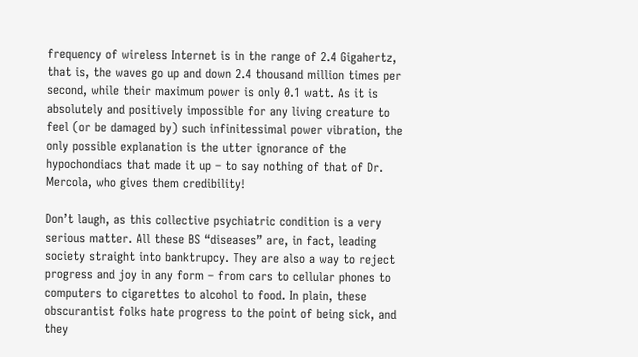frequency of wireless Internet is in the range of 2.4 Gigahertz, that is, the waves go up and down 2.4 thousand million times per second, while their maximum power is only 0.1 watt. As it is absolutely and positively impossible for any living creature to feel (or be damaged by) such infinitessimal power vibration, the only possible explanation is the utter ignorance of the hypochondiacs that made it up – to say nothing of that of Dr. Mercola, who gives them credibility!

Don’t laugh, as this collective psychiatric condition is a very serious matter. All these BS “diseases” are, in fact, leading society straight into banktrupcy. They are also a way to reject progress and joy in any form – from cars to cellular phones to computers to cigarettes to alcohol to food. In plain, these obscurantist folks hate progress to the point of being sick, and they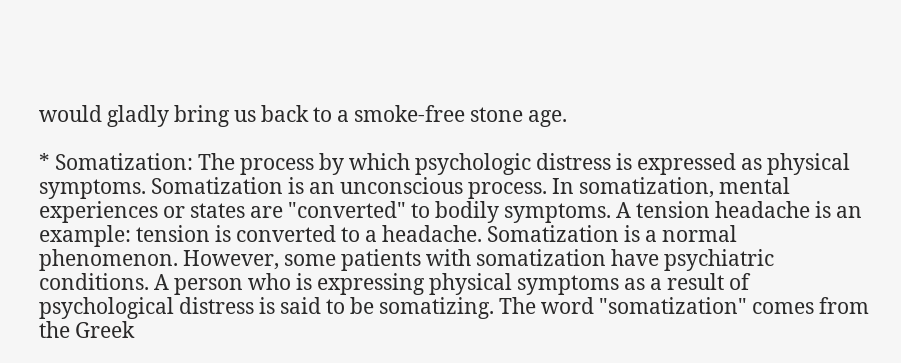would gladly bring us back to a smoke-free stone age.

* Somatization: The process by which psychologic distress is expressed as physical symptoms. Somatization is an unconscious process. In somatization, mental experiences or states are "converted" to bodily symptoms. A tension headache is an example: tension is converted to a headache. Somatization is a normal phenomenon. However, some patients with somatization have psychiatric conditions. A person who is expressing physical symptoms as a result of psychological distress is said to be somatizing. The word "somatization" comes from the Greek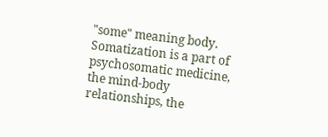"some" meaning body. Somatization is a part of psychosomatic medicine, the mind-body relationships, the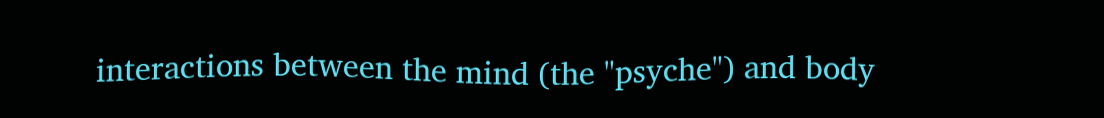interactions between the mind (the "psyche") and body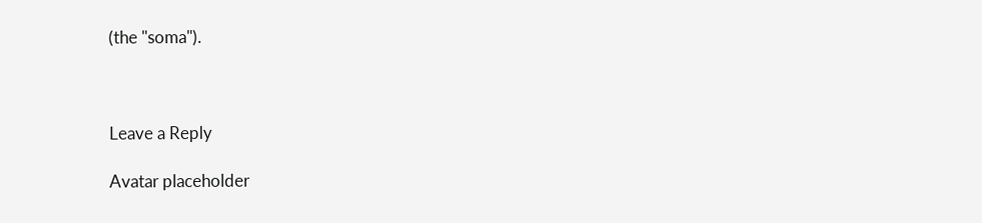(the "soma").



Leave a Reply

Avatar placeholder